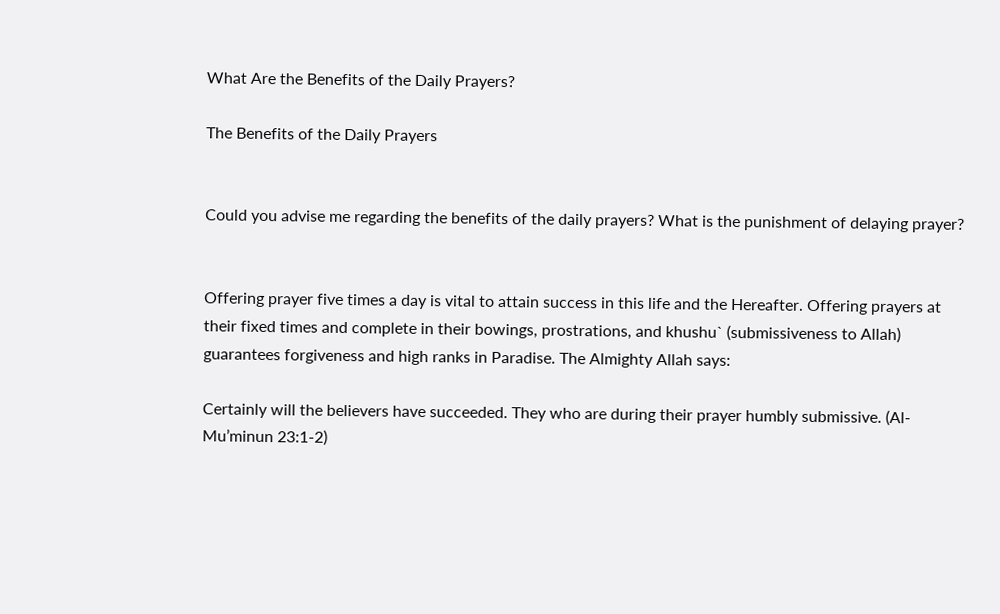What Are the Benefits of the Daily Prayers?

The Benefits of the Daily Prayers


Could you advise me regarding the benefits of the daily prayers? What is the punishment of delaying prayer?


Offering prayer five times a day is vital to attain success in this life and the Hereafter. Offering prayers at their fixed times and complete in their bowings, prostrations, and khushu` (submissiveness to Allah) guarantees forgiveness and high ranks in Paradise. The Almighty Allah says:

Certainly will the believers have succeeded. They who are during their prayer humbly submissive. (Al-Mu’minun 23:1-2)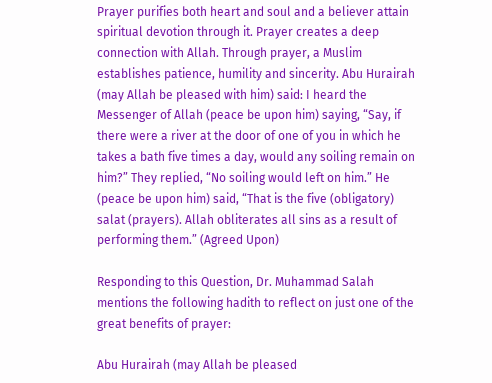Prayer purifies both heart and soul and a believer attain spiritual devotion through it. Prayer creates a deep connection with Allah. Through prayer, a Muslim establishes patience, humility and sincerity. Abu Hurairah (may Allah be pleased with him) said: I heard the Messenger of Allah (peace be upon him) saying, “Say, if there were a river at the door of one of you in which he takes a bath five times a day, would any soiling remain on him?” They replied, “No soiling would left on him.” He (peace be upon him) said, “That is the five (obligatory) salat (prayers). Allah obliterates all sins as a result of performing them.” (Agreed Upon)

Responding to this Question, Dr. Muhammad Salah mentions the following hadith to reflect on just one of the great benefits of prayer:

Abu Hurairah (may Allah be pleased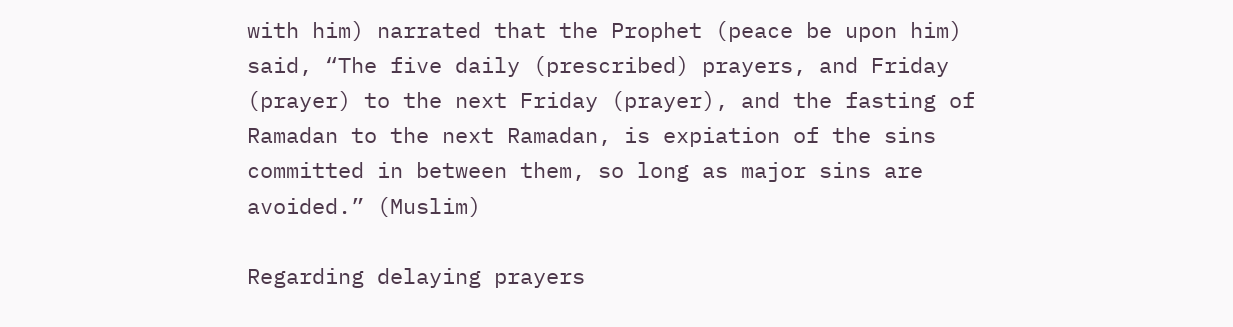with him) narrated that the Prophet (peace be upon him) said, “The five daily (prescribed) prayers, and Friday (prayer) to the next Friday (prayer), and the fasting of Ramadan to the next Ramadan, is expiation of the sins committed in between them, so long as major sins are avoided.” (Muslim)

Regarding delaying prayers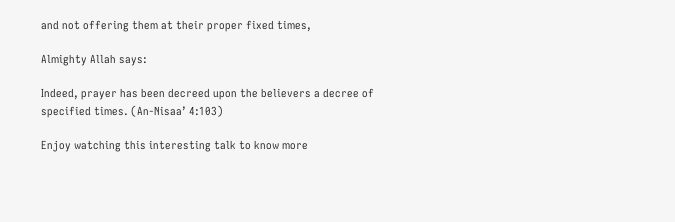and not offering them at their proper fixed times,

Almighty Allah says:

Indeed, prayer has been decreed upon the believers a decree of specified times. (An-Nisaa’ 4:103)

Enjoy watching this interesting talk to know more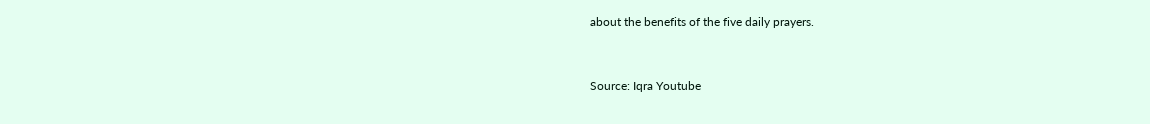about the benefits of the five daily prayers.


Source: Iqra Youtube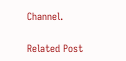Channel.

Related Post